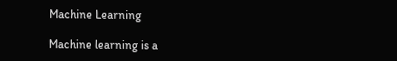Machine Learning

Machine learning is a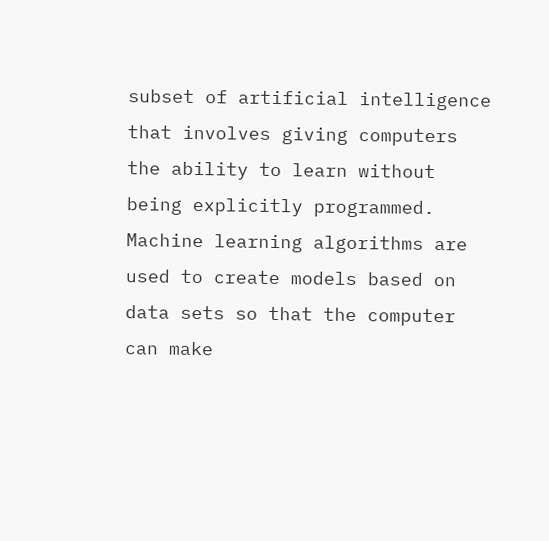subset of artificial intelligence that involves giving computers the ability to learn without being explicitly programmed. Machine learning algorithms are used to create models based on data sets so that the computer can make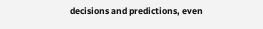decisions and predictions, even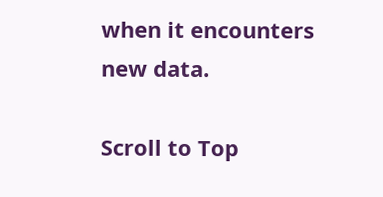when it encounters new data.

Scroll to Top